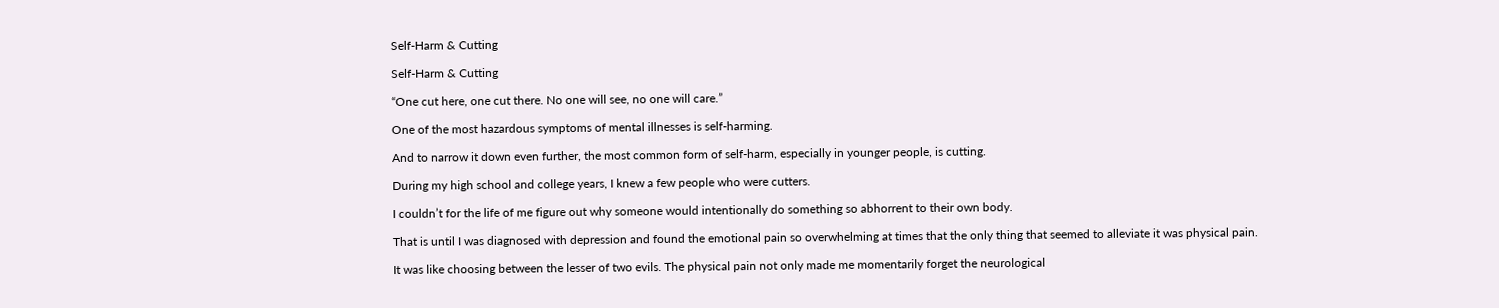Self-Harm & Cutting

Self-Harm & Cutting

“One cut here, one cut there. No one will see, no one will care.”

One of the most hazardous symptoms of mental illnesses is self-harming.

And to narrow it down even further, the most common form of self-harm, especially in younger people, is cutting.

During my high school and college years, I knew a few people who were cutters.

I couldn’t for the life of me figure out why someone would intentionally do something so abhorrent to their own body.

That is until I was diagnosed with depression and found the emotional pain so overwhelming at times that the only thing that seemed to alleviate it was physical pain.

It was like choosing between the lesser of two evils. The physical pain not only made me momentarily forget the neurological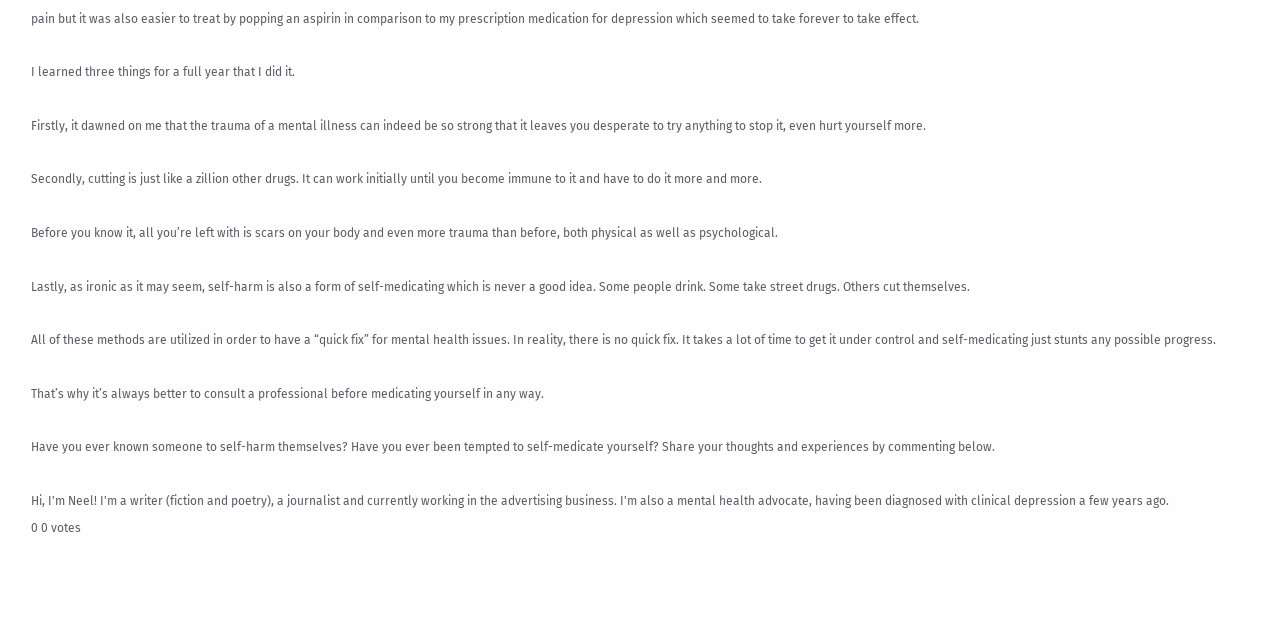pain but it was also easier to treat by popping an aspirin in comparison to my prescription medication for depression which seemed to take forever to take effect.

I learned three things for a full year that I did it.

Firstly, it dawned on me that the trauma of a mental illness can indeed be so strong that it leaves you desperate to try anything to stop it, even hurt yourself more.

Secondly, cutting is just like a zillion other drugs. It can work initially until you become immune to it and have to do it more and more.

Before you know it, all you’re left with is scars on your body and even more trauma than before, both physical as well as psychological.

Lastly, as ironic as it may seem, self-harm is also a form of self-medicating which is never a good idea. Some people drink. Some take street drugs. Others cut themselves.

All of these methods are utilized in order to have a “quick fix” for mental health issues. In reality, there is no quick fix. It takes a lot of time to get it under control and self-medicating just stunts any possible progress.

That’s why it’s always better to consult a professional before medicating yourself in any way.

Have you ever known someone to self-harm themselves? Have you ever been tempted to self-medicate yourself? Share your thoughts and experiences by commenting below.

Hi, I'm Neel! I'm a writer (fiction and poetry), a journalist and currently working in the advertising business. I'm also a mental health advocate, having been diagnosed with clinical depression a few years ago.
0 0 votes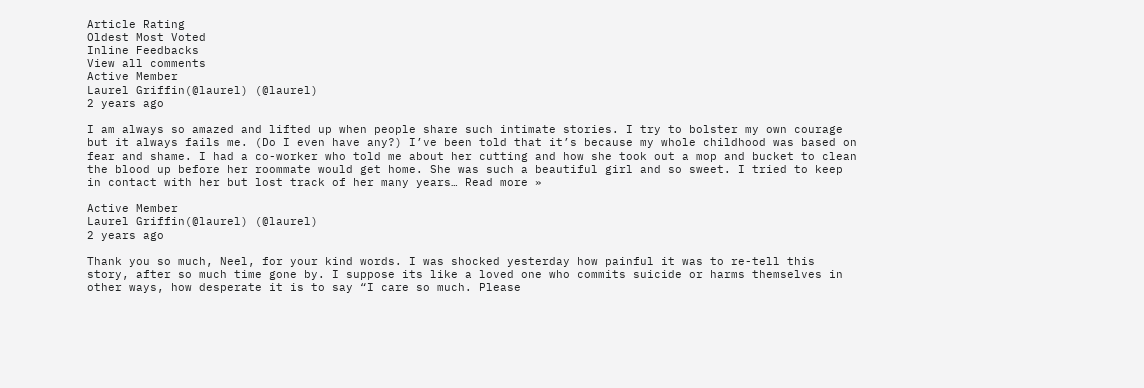Article Rating
Oldest Most Voted
Inline Feedbacks
View all comments
Active Member
Laurel Griffin(@laurel) (@laurel)
2 years ago

I am always so amazed and lifted up when people share such intimate stories. I try to bolster my own courage but it always fails me. (Do I even have any?) I’ve been told that it’s because my whole childhood was based on fear and shame. I had a co-worker who told me about her cutting and how she took out a mop and bucket to clean the blood up before her roommate would get home. She was such a beautiful girl and so sweet. I tried to keep in contact with her but lost track of her many years… Read more »

Active Member
Laurel Griffin(@laurel) (@laurel)
2 years ago

Thank you so much, Neel, for your kind words. I was shocked yesterday how painful it was to re-tell this story, after so much time gone by. I suppose its like a loved one who commits suicide or harms themselves in other ways, how desperate it is to say “I care so much. Please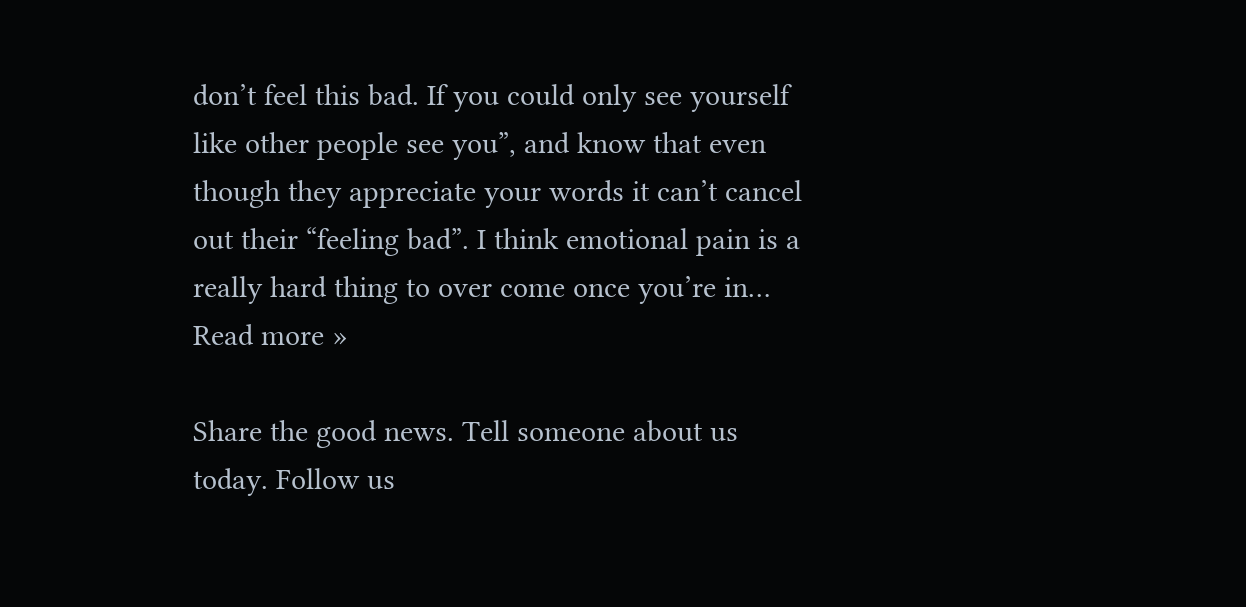don’t feel this bad. If you could only see yourself like other people see you”, and know that even though they appreciate your words it can’t cancel out their “feeling bad”. I think emotional pain is a really hard thing to over come once you’re in… Read more »

Share the good news. Tell someone about us today. Follow us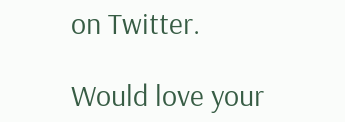on Twitter.

Would love your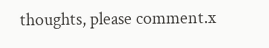thoughts, please comment.x